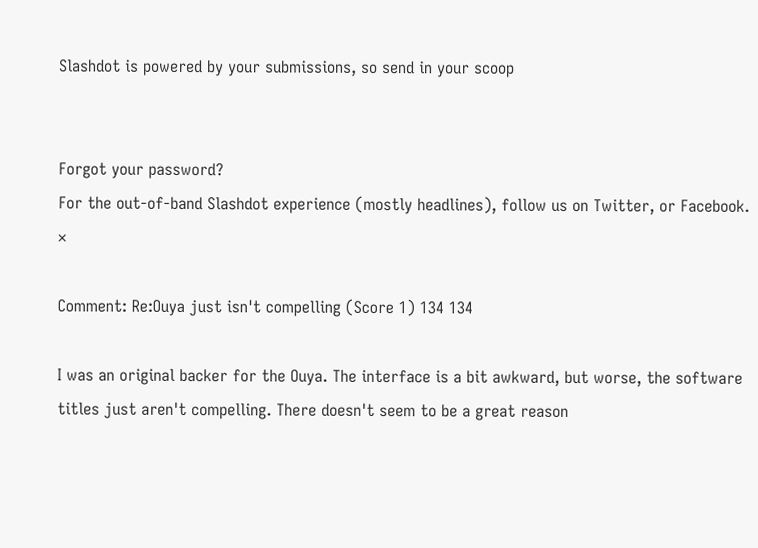Slashdot is powered by your submissions, so send in your scoop


Forgot your password?
For the out-of-band Slashdot experience (mostly headlines), follow us on Twitter, or Facebook. ×

Comment: Re:Ouya just isn't compelling (Score 1) 134 134

I was an original backer for the Ouya. The interface is a bit awkward, but worse, the software titles just aren't compelling. There doesn't seem to be a great reason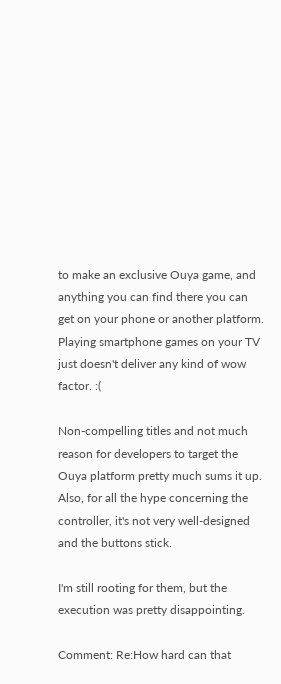to make an exclusive Ouya game, and anything you can find there you can get on your phone or another platform. Playing smartphone games on your TV just doesn't deliver any kind of wow factor. :(

Non-compelling titles and not much reason for developers to target the Ouya platform pretty much sums it up. Also, for all the hype concerning the controller, it's not very well-designed and the buttons stick.

I'm still rooting for them, but the execution was pretty disappointing.

Comment: Re:How hard can that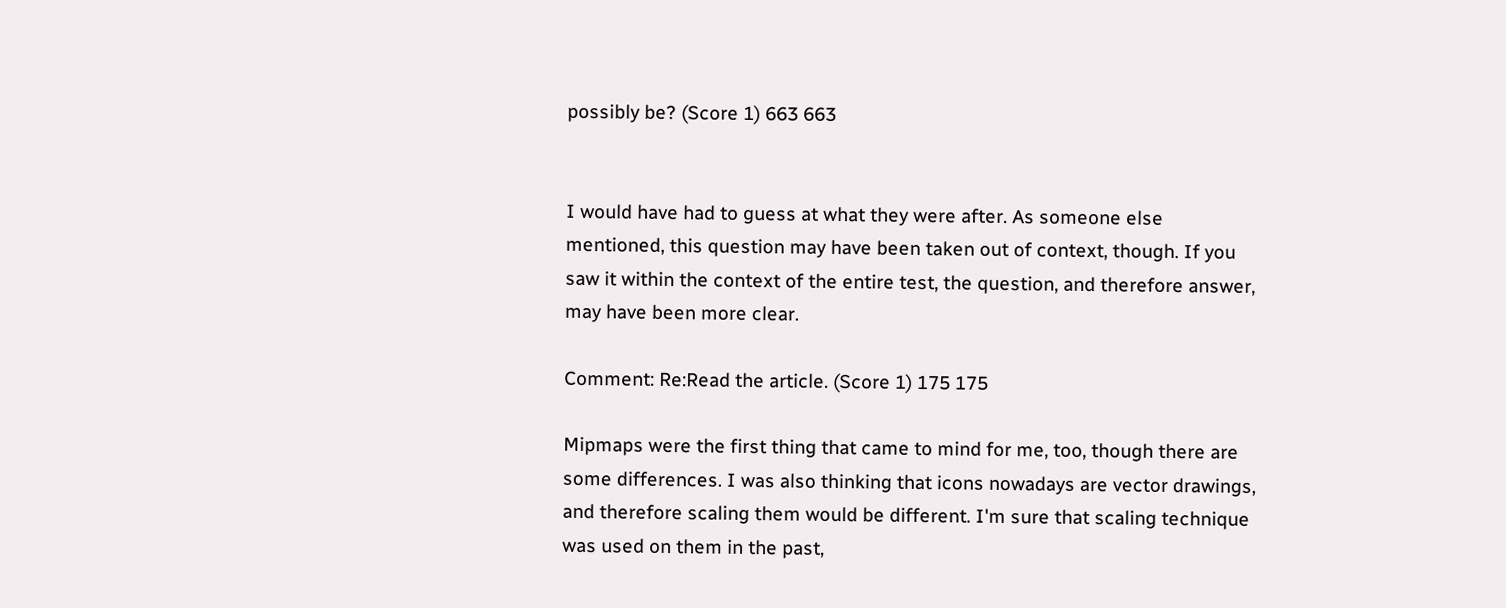possibly be? (Score 1) 663 663


I would have had to guess at what they were after. As someone else mentioned, this question may have been taken out of context, though. If you saw it within the context of the entire test, the question, and therefore answer, may have been more clear.

Comment: Re:Read the article. (Score 1) 175 175

Mipmaps were the first thing that came to mind for me, too, though there are some differences. I was also thinking that icons nowadays are vector drawings, and therefore scaling them would be different. I'm sure that scaling technique was used on them in the past,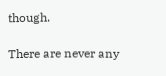though.

There are never any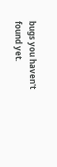bugs you haven't found yet.